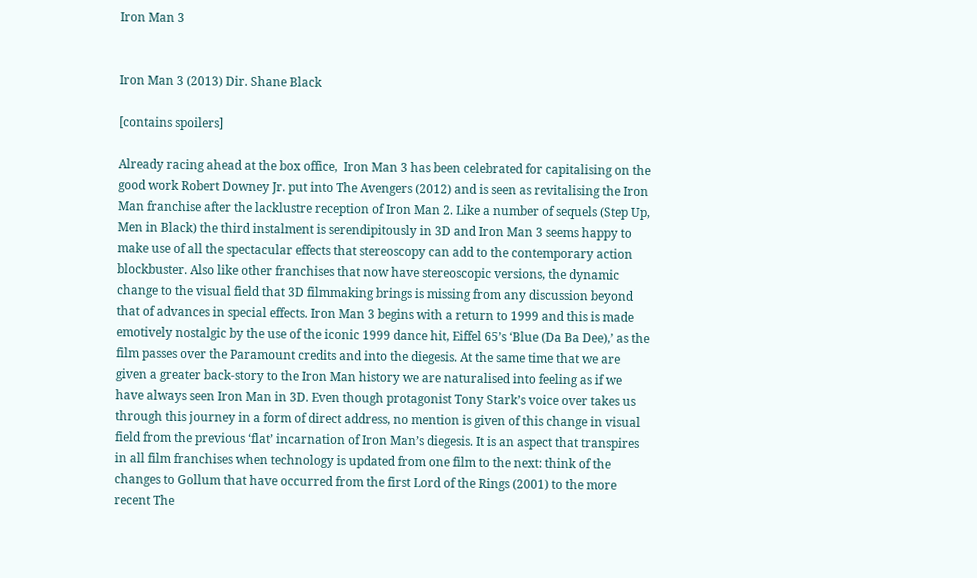Iron Man 3


Iron Man 3 (2013) Dir. Shane Black

[contains spoilers]

Already racing ahead at the box office,  Iron Man 3 has been celebrated for capitalising on the good work Robert Downey Jr. put into The Avengers (2012) and is seen as revitalising the Iron Man franchise after the lacklustre reception of Iron Man 2. Like a number of sequels (Step Up, Men in Black) the third instalment is serendipitously in 3D and Iron Man 3 seems happy to make use of all the spectacular effects that stereoscopy can add to the contemporary action blockbuster. Also like other franchises that now have stereoscopic versions, the dynamic change to the visual field that 3D filmmaking brings is missing from any discussion beyond that of advances in special effects. Iron Man 3 begins with a return to 1999 and this is made emotively nostalgic by the use of the iconic 1999 dance hit, Eiffel 65’s ‘Blue (Da Ba Dee),’ as the film passes over the Paramount credits and into the diegesis. At the same time that we are given a greater back-story to the Iron Man history we are naturalised into feeling as if we have always seen Iron Man in 3D. Even though protagonist Tony Stark’s voice over takes us through this journey in a form of direct address, no mention is given of this change in visual field from the previous ‘flat’ incarnation of Iron Man’s diegesis. It is an aspect that transpires in all film franchises when technology is updated from one film to the next: think of the changes to Gollum that have occurred from the first Lord of the Rings (2001) to the more recent The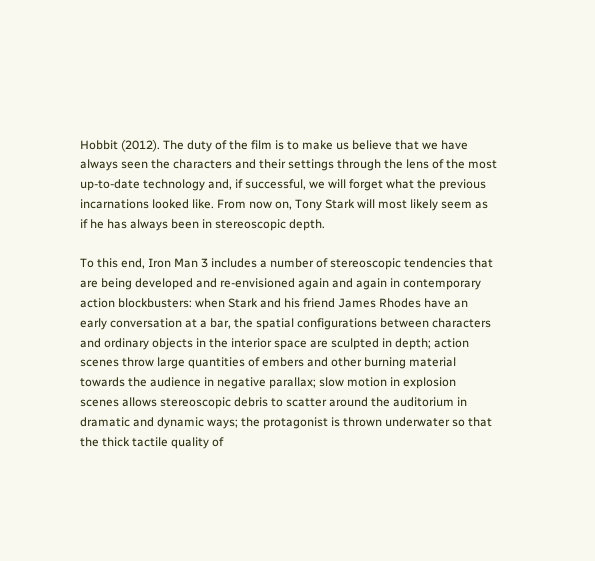Hobbit (2012). The duty of the film is to make us believe that we have always seen the characters and their settings through the lens of the most up-to-date technology and, if successful, we will forget what the previous incarnations looked like. From now on, Tony Stark will most likely seem as if he has always been in stereoscopic depth.

To this end, Iron Man 3 includes a number of stereoscopic tendencies that are being developed and re-envisioned again and again in contemporary action blockbusters: when Stark and his friend James Rhodes have an early conversation at a bar, the spatial configurations between characters and ordinary objects in the interior space are sculpted in depth; action scenes throw large quantities of embers and other burning material towards the audience in negative parallax; slow motion in explosion scenes allows stereoscopic debris to scatter around the auditorium in dramatic and dynamic ways; the protagonist is thrown underwater so that the thick tactile quality of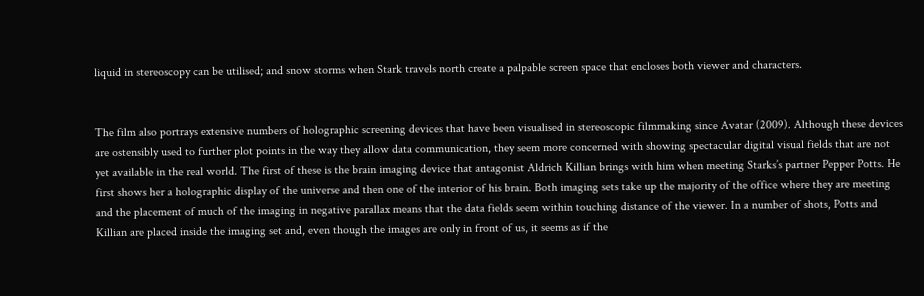liquid in stereoscopy can be utilised; and snow storms when Stark travels north create a palpable screen space that encloses both viewer and characters.


The film also portrays extensive numbers of holographic screening devices that have been visualised in stereoscopic filmmaking since Avatar (2009). Although these devices are ostensibly used to further plot points in the way they allow data communication, they seem more concerned with showing spectacular digital visual fields that are not yet available in the real world. The first of these is the brain imaging device that antagonist Aldrich Killian brings with him when meeting Starks’s partner Pepper Potts. He first shows her a holographic display of the universe and then one of the interior of his brain. Both imaging sets take up the majority of the office where they are meeting and the placement of much of the imaging in negative parallax means that the data fields seem within touching distance of the viewer. In a number of shots, Potts and Killian are placed inside the imaging set and, even though the images are only in front of us, it seems as if the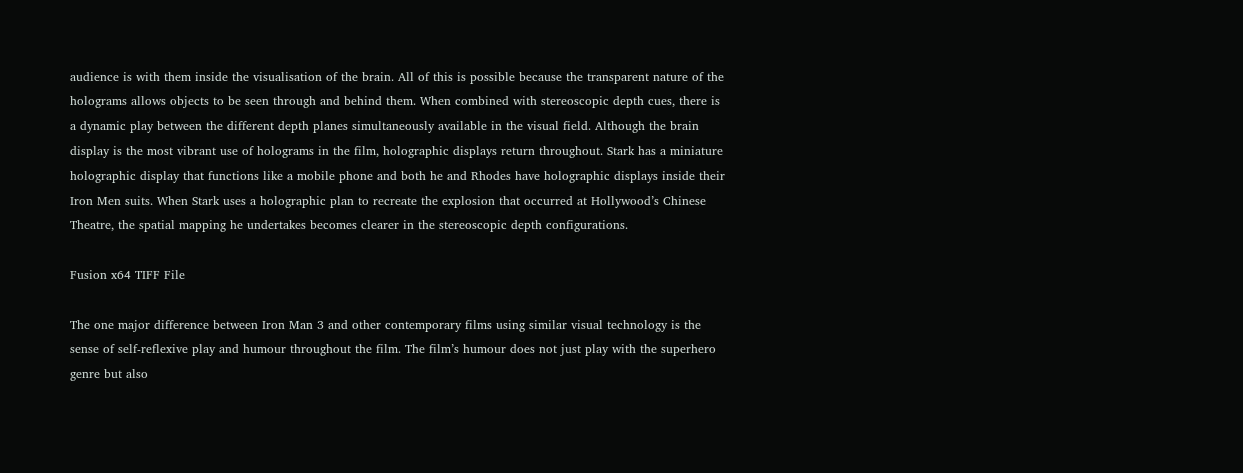audience is with them inside the visualisation of the brain. All of this is possible because the transparent nature of the holograms allows objects to be seen through and behind them. When combined with stereoscopic depth cues, there is a dynamic play between the different depth planes simultaneously available in the visual field. Although the brain display is the most vibrant use of holograms in the film, holographic displays return throughout. Stark has a miniature holographic display that functions like a mobile phone and both he and Rhodes have holographic displays inside their Iron Men suits. When Stark uses a holographic plan to recreate the explosion that occurred at Hollywood’s Chinese Theatre, the spatial mapping he undertakes becomes clearer in the stereoscopic depth configurations.

Fusion x64 TIFF File

The one major difference between Iron Man 3 and other contemporary films using similar visual technology is the sense of self-reflexive play and humour throughout the film. The film’s humour does not just play with the superhero genre but also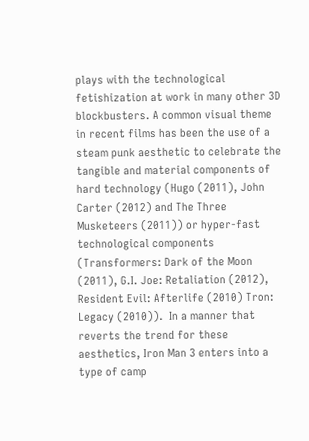plays with the technological fetishization at work in many other 3D blockbusters. A common visual theme in recent films has been the use of a steam punk aesthetic to celebrate the tangible and material components of hard technology (Hugo (2011), John Carter (2012) and The Three Musketeers (2011)) or hyper-fast technological components (Transformers: Dark of the Moon (2011), G.I. Joe: Retaliation (2012), Resident Evil: Afterlife (2010) Tron: Legacy (2010)).  In a manner that reverts the trend for these aesthetics, Iron Man 3 enters into a type of camp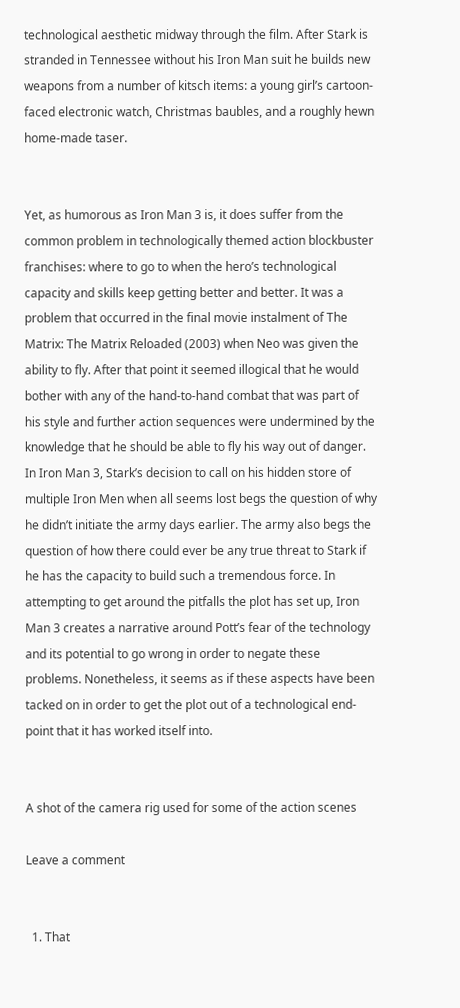technological aesthetic midway through the film. After Stark is stranded in Tennessee without his Iron Man suit he builds new weapons from a number of kitsch items: a young girl’s cartoon-faced electronic watch, Christmas baubles, and a roughly hewn home-made taser.


Yet, as humorous as Iron Man 3 is, it does suffer from the common problem in technologically themed action blockbuster franchises: where to go to when the hero’s technological capacity and skills keep getting better and better. It was a problem that occurred in the final movie instalment of The Matrix: The Matrix Reloaded (2003) when Neo was given the ability to fly. After that point it seemed illogical that he would bother with any of the hand-to-hand combat that was part of his style and further action sequences were undermined by the knowledge that he should be able to fly his way out of danger. In Iron Man 3, Stark’s decision to call on his hidden store of multiple Iron Men when all seems lost begs the question of why he didn’t initiate the army days earlier. The army also begs the question of how there could ever be any true threat to Stark if he has the capacity to build such a tremendous force. In attempting to get around the pitfalls the plot has set up, Iron Man 3 creates a narrative around Pott’s fear of the technology and its potential to go wrong in order to negate these problems. Nonetheless, it seems as if these aspects have been tacked on in order to get the plot out of a technological end-point that it has worked itself into.


A shot of the camera rig used for some of the action scenes

Leave a comment


  1. That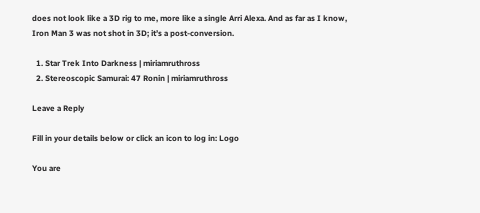does not look like a 3D rig to me, more like a single Arri Alexa. And as far as I know, Iron Man 3 was not shot in 3D; it’s a post-conversion.

  1. Star Trek Into Darkness | miriamruthross
  2. Stereoscopic Samurai: 47 Ronin | miriamruthross

Leave a Reply

Fill in your details below or click an icon to log in: Logo

You are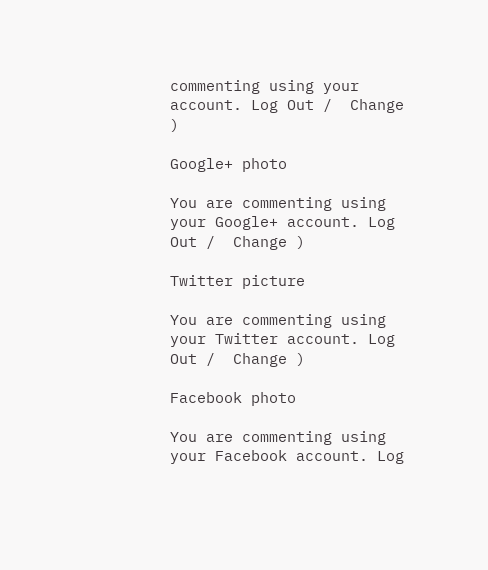commenting using your account. Log Out /  Change )

Google+ photo

You are commenting using your Google+ account. Log Out /  Change )

Twitter picture

You are commenting using your Twitter account. Log Out /  Change )

Facebook photo

You are commenting using your Facebook account. Log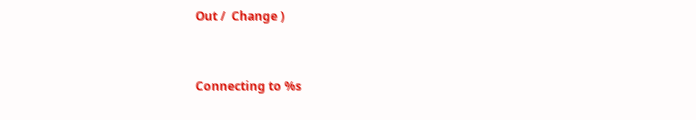Out /  Change )


Connecting to %s